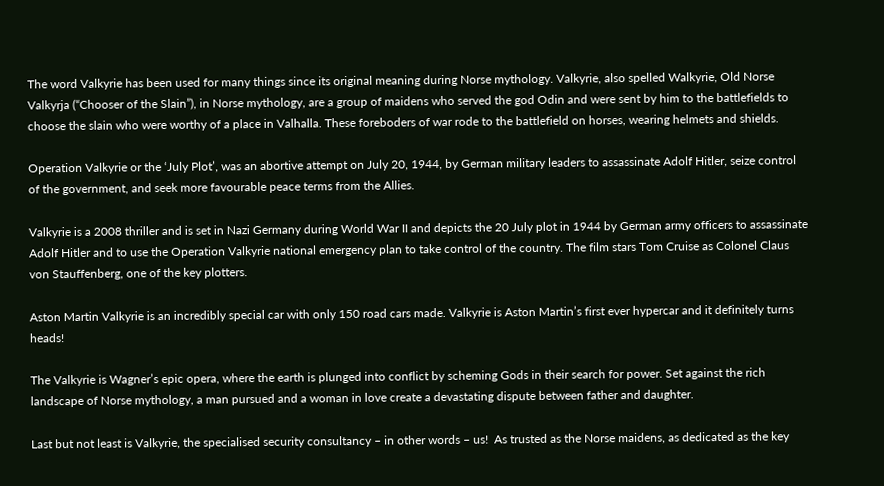The word Valkyrie has been used for many things since its original meaning during Norse mythology. Valkyrie, also spelled Walkyrie, Old Norse Valkyrja (“Chooser of the Slain”), in Norse mythology, are a group of maidens who served the god Odin and were sent by him to the battlefields to choose the slain who were worthy of a place in Valhalla. These foreboders of war rode to the battlefield on horses, wearing helmets and shields.

Operation Valkyrie or the ‘July Plot’, was an abortive attempt on July 20, 1944, by German military leaders to assassinate Adolf Hitler, seize control of the government, and seek more favourable peace terms from the Allies.

Valkyrie is a 2008 thriller and is set in Nazi Germany during World War II and depicts the 20 July plot in 1944 by German army officers to assassinate Adolf Hitler and to use the Operation Valkyrie national emergency plan to take control of the country. The film stars Tom Cruise as Colonel Claus von Stauffenberg, one of the key plotters.

Aston Martin Valkyrie is an incredibly special car with only 150 road cars made. Valkyrie is Aston Martin’s first ever hypercar and it definitely turns heads!

The Valkyrie is Wagner’s epic opera, where the earth is plunged into conflict by scheming Gods in their search for power. Set against the rich landscape of Norse mythology, a man pursued and a woman in love create a devastating dispute between father and daughter.

Last but not least is Valkyrie, the specialised security consultancy – in other words – us!  As trusted as the Norse maidens, as dedicated as the key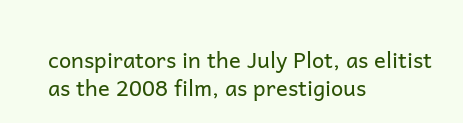conspirators in the July Plot, as elitist as the 2008 film, as prestigious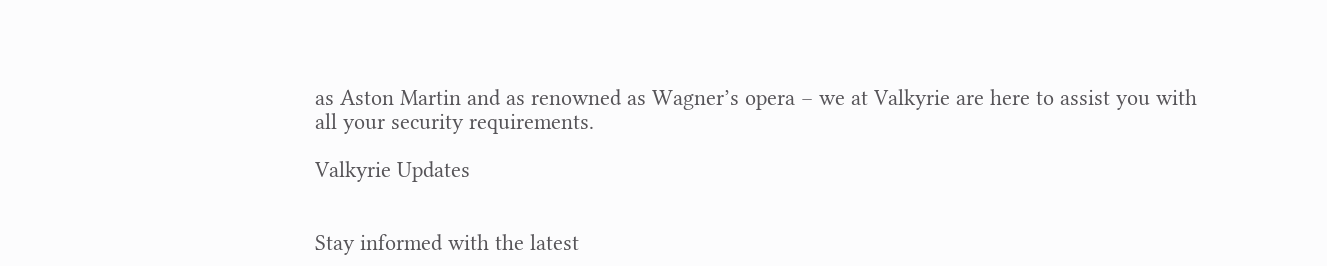as Aston Martin and as renowned as Wagner’s opera – we at Valkyrie are here to assist you with all your security requirements.

Valkyrie Updates


Stay informed with the latest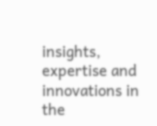insights, expertise and innovations in the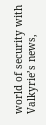world of security with Valkyrie’s news,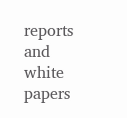reports and white papers